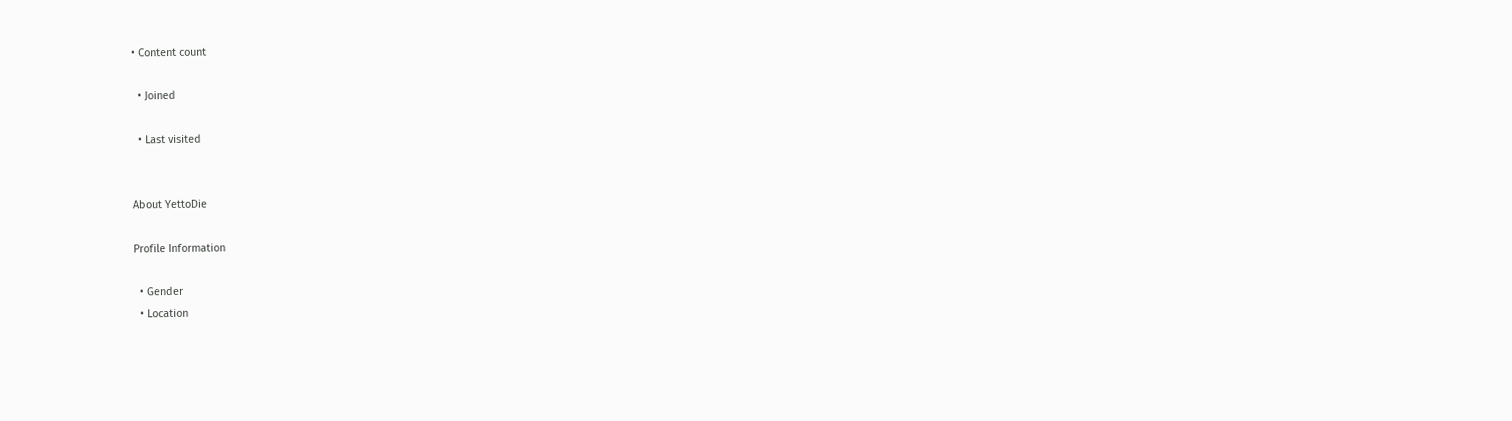• Content count

  • Joined

  • Last visited


About YettoDie

Profile Information

  • Gender
  • Location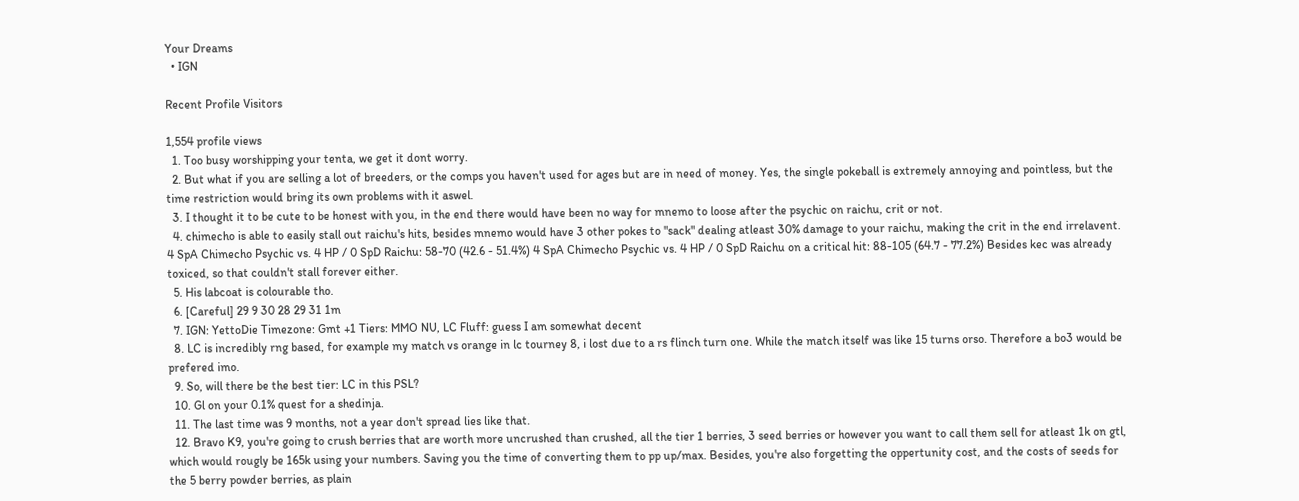Your Dreams
  • IGN

Recent Profile Visitors

1,554 profile views
  1. Too busy worshipping your tenta, we get it dont worry.
  2. But what if you are selling a lot of breeders, or the comps you haven't used for ages but are in need of money. Yes, the single pokeball is extremely annoying and pointless, but the time restriction would bring its own problems with it aswel.
  3. I thought it to be cute to be honest with you, in the end there would have been no way for mnemo to loose after the psychic on raichu, crit or not.
  4. chimecho is able to easily stall out raichu's hits, besides mnemo would have 3 other pokes to "sack" dealing atleast 30% damage to your raichu, making the crit in the end irrelavent. 4 SpA Chimecho Psychic vs. 4 HP / 0 SpD Raichu: 58-70 (42.6 - 51.4%) 4 SpA Chimecho Psychic vs. 4 HP / 0 SpD Raichu on a critical hit: 88-105 (64.7 - 77.2%) Besides kec was already toxiced, so that couldn't stall forever either.
  5. His labcoat is colourable tho.
  6. [Careful] 29 9 30 28 29 31 1m
  7. IGN: YettoDie Timezone: Gmt +1 Tiers: MMO NU, LC Fluff: guess I am somewhat decent
  8. LC is incredibly rng based, for example my match vs orange in lc tourney 8, i lost due to a rs flinch turn one. While the match itself was like 15 turns orso. Therefore a bo3 would be prefered imo.
  9. So, will there be the best tier: LC in this PSL?
  10. Gl on your 0.1% quest for a shedinja.
  11. The last time was 9 months, not a year don't spread lies like that.
  12. Bravo K9, you're going to crush berries that are worth more uncrushed than crushed, all the tier 1 berries, 3 seed berries or however you want to call them sell for atleast 1k on gtl, which would rougly be 165k using your numbers. Saving you the time of converting them to pp up/max. Besides, you're also forgetting the oppertunity cost, and the costs of seeds for the 5 berry powder berries, as plain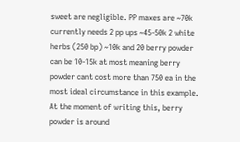sweet are negligible. PP maxes are ~70k currently needs 2 pp ups ~45-50k 2 white herbs (250 bp) ~10k and 20 berry powder can be 10-15k at most meaning berry powder cant cost more than 750 ea in the most ideal circumstance in this example. At the moment of writing this, berry powder is around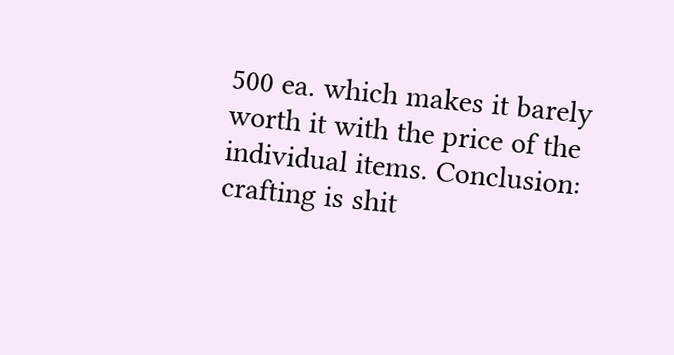500 ea. which makes it barely worth it with the price of the individual items. Conclusion: crafting is shit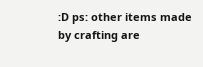:D ps: other items made by crafting are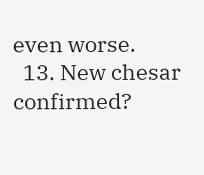even worse.
  13. New chesar confirmed?